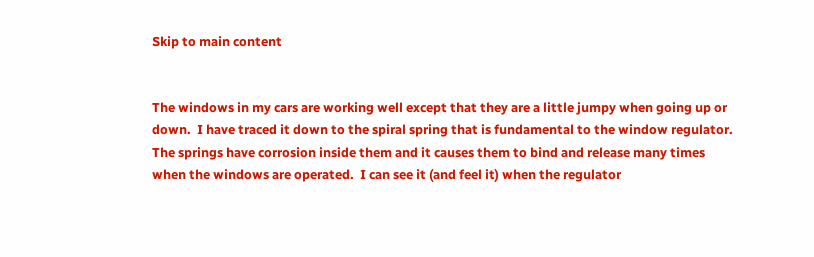Skip to main content


The windows in my cars are working well except that they are a little jumpy when going up or down.  I have traced it down to the spiral spring that is fundamental to the window regulator.  The springs have corrosion inside them and it causes them to bind and release many times when the windows are operated.  I can see it (and feel it) when the regulator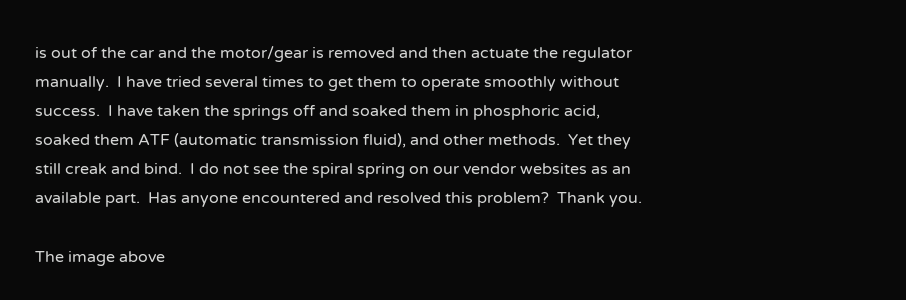is out of the car and the motor/gear is removed and then actuate the regulator manually.  I have tried several times to get them to operate smoothly without success.  I have taken the springs off and soaked them in phosphoric acid, soaked them ATF (automatic transmission fluid), and other methods.  Yet they still creak and bind.  I do not see the spiral spring on our vendor websites as an available part.  Has anyone encountered and resolved this problem?  Thank you.

The image above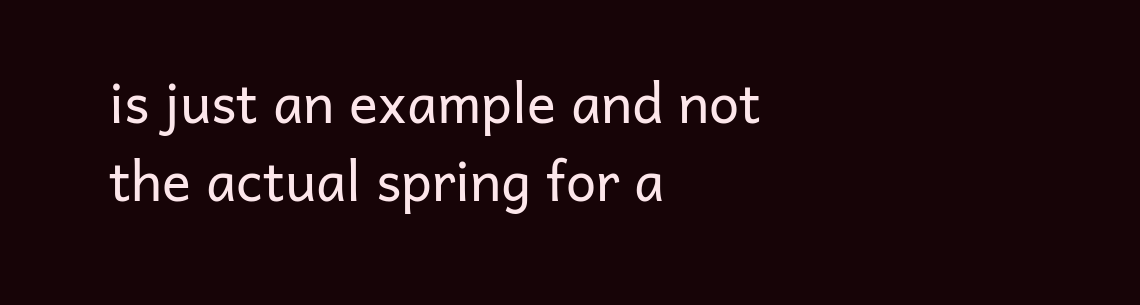is just an example and not the actual spring for a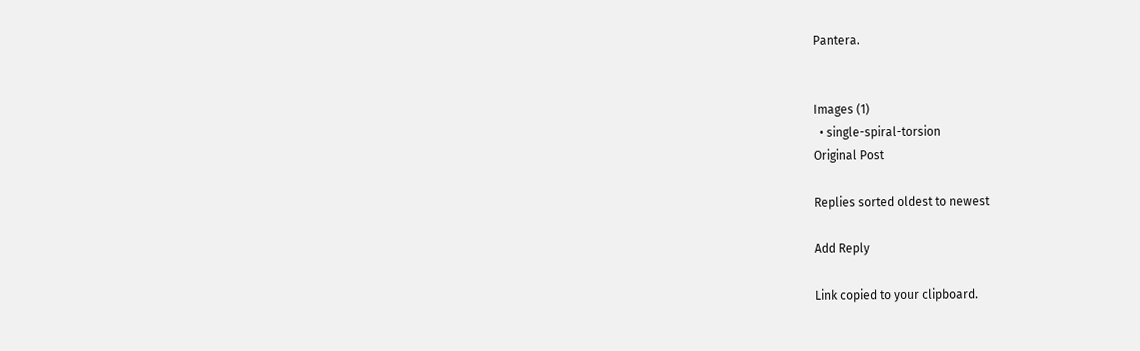Pantera.


Images (1)
  • single-spiral-torsion
Original Post

Replies sorted oldest to newest

Add Reply

Link copied to your clipboard.